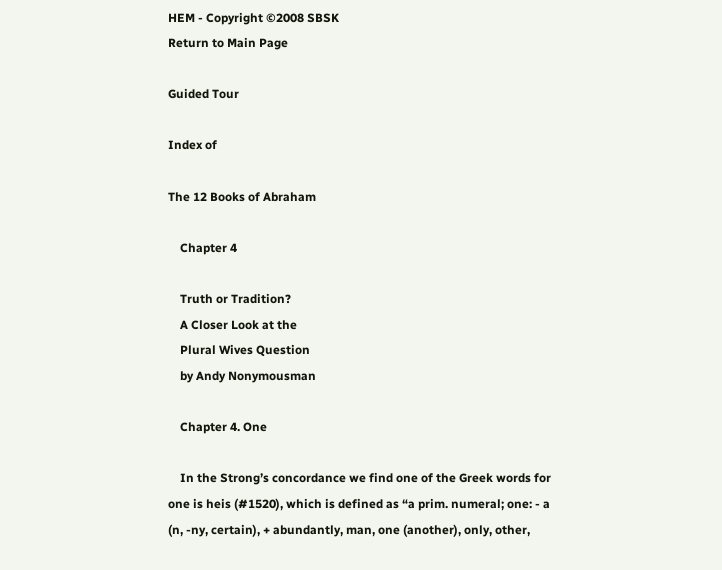HEM - Copyright ©2008 SBSK
Return to Main Page

Guided Tour

Index of

The 12 Books of Abraham

    Chapter 4

    Truth or Tradition?
    A Closer Look at the
    Plural Wives Question
    by Andy Nonymousman

    Chapter 4. One

    In the Strong’s concordance we find one of the Greek words for one is heis (#1520), which is defined as “a prim. numeral; one: - a (n, -ny, certain), + abundantly, man, one (another), only, other,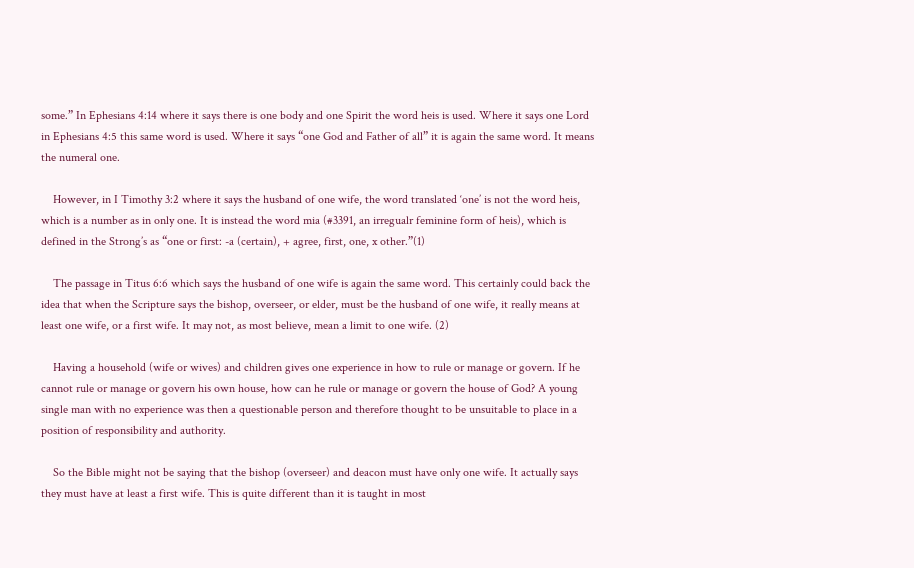some.” In Ephesians 4:14 where it says there is one body and one Spirit the word heis is used. Where it says one Lord in Ephesians 4:5 this same word is used. Where it says “one God and Father of all” it is again the same word. It means the numeral one.

    However, in I Timothy 3:2 where it says the husband of one wife, the word translated ‘one’ is not the word heis, which is a number as in only one. It is instead the word mia (#3391, an irregualr feminine form of heis), which is defined in the Strong’s as “one or first: -a (certain), + agree, first, one, x other.”(1)

    The passage in Titus 6:6 which says the husband of one wife is again the same word. This certainly could back the idea that when the Scripture says the bishop, overseer, or elder, must be the husband of one wife, it really means at least one wife, or a first wife. It may not, as most believe, mean a limit to one wife. (2)

    Having a household (wife or wives) and children gives one experience in how to rule or manage or govern. If he cannot rule or manage or govern his own house, how can he rule or manage or govern the house of God? A young single man with no experience was then a questionable person and therefore thought to be unsuitable to place in a position of responsibility and authority.

    So the Bible might not be saying that the bishop (overseer) and deacon must have only one wife. It actually says they must have at least a first wife. This is quite different than it is taught in most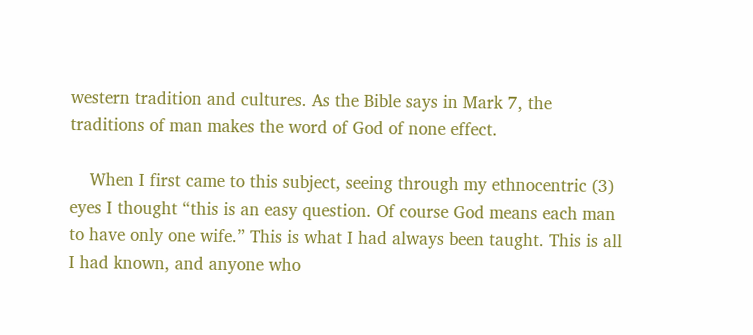western tradition and cultures. As the Bible says in Mark 7, the traditions of man makes the word of God of none effect.

    When I first came to this subject, seeing through my ethnocentric (3) eyes I thought “this is an easy question. Of course God means each man to have only one wife.” This is what I had always been taught. This is all I had known, and anyone who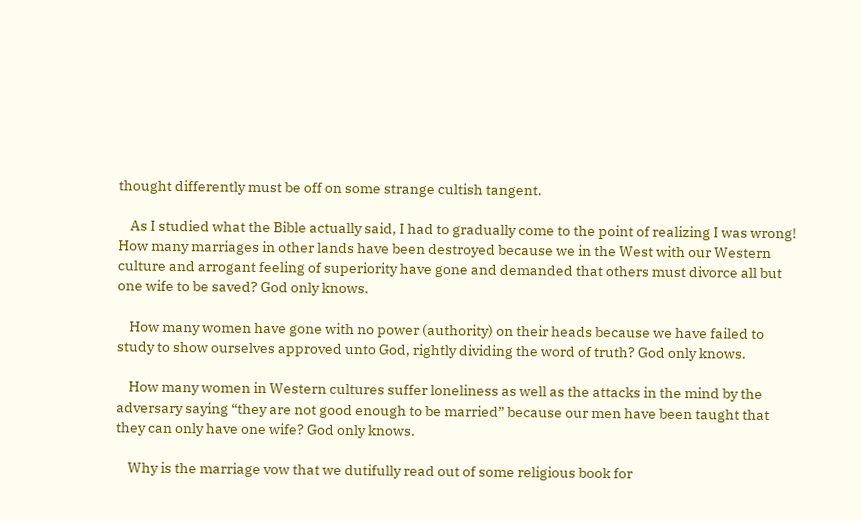thought differently must be off on some strange cultish tangent.

    As I studied what the Bible actually said, I had to gradually come to the point of realizing I was wrong! How many marriages in other lands have been destroyed because we in the West with our Western culture and arrogant feeling of superiority have gone and demanded that others must divorce all but one wife to be saved? God only knows.

    How many women have gone with no power (authority) on their heads because we have failed to study to show ourselves approved unto God, rightly dividing the word of truth? God only knows.

    How many women in Western cultures suffer loneliness as well as the attacks in the mind by the adversary saying “they are not good enough to be married” because our men have been taught that they can only have one wife? God only knows.

    Why is the marriage vow that we dutifully read out of some religious book for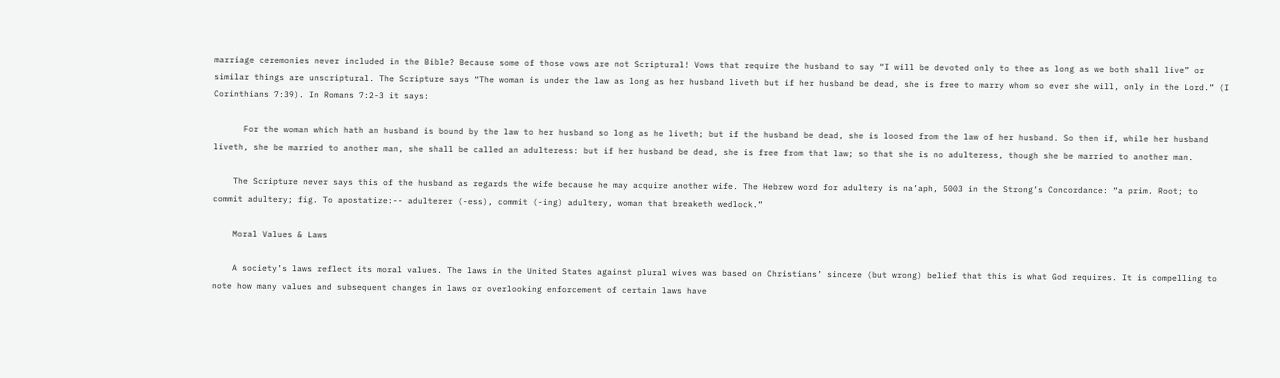marriage ceremonies never included in the Bible? Because some of those vows are not Scriptural! Vows that require the husband to say “I will be devoted only to thee as long as we both shall live” or similar things are unscriptural. The Scripture says “The woman is under the law as long as her husband liveth but if her husband be dead, she is free to marry whom so ever she will, only in the Lord.” (I Corinthians 7:39). In Romans 7:2-3 it says:

      For the woman which hath an husband is bound by the law to her husband so long as he liveth; but if the husband be dead, she is loosed from the law of her husband. So then if, while her husband liveth, she be married to another man, she shall be called an adulteress: but if her husband be dead, she is free from that law; so that she is no adulteress, though she be married to another man.

    The Scripture never says this of the husband as regards the wife because he may acquire another wife. The Hebrew word for adultery is na’aph, 5003 in the Strong’s Concordance: “a prim. Root; to commit adultery; fig. To apostatize:-- adulterer (-ess), commit (-ing) adultery, woman that breaketh wedlock.”

    Moral Values & Laws

    A society’s laws reflect its moral values. The laws in the United States against plural wives was based on Christians’ sincere (but wrong) belief that this is what God requires. It is compelling to note how many values and subsequent changes in laws or overlooking enforcement of certain laws have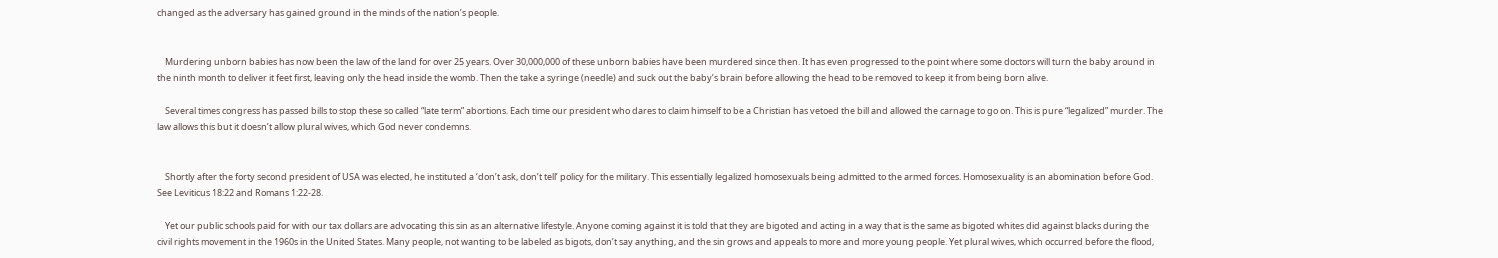changed as the adversary has gained ground in the minds of the nation’s people.


    Murdering unborn babies has now been the law of the land for over 25 years. Over 30,000,000 of these unborn babies have been murdered since then. It has even progressed to the point where some doctors will turn the baby around in the ninth month to deliver it feet first, leaving only the head inside the womb. Then the take a syringe (needle) and suck out the baby’s brain before allowing the head to be removed to keep it from being born alive.

    Several times congress has passed bills to stop these so called “late term” abortions. Each time our president who dares to claim himself to be a Christian has vetoed the bill and allowed the carnage to go on. This is pure “legalized” murder. The law allows this but it doesn’t allow plural wives, which God never condemns.


    Shortly after the forty second president of USA was elected, he instituted a ‘don’t ask, don’t tell’ policy for the military. This essentially legalized homosexuals being admitted to the armed forces. Homosexuality is an abomination before God. See Leviticus 18:22 and Romans 1:22-28.

    Yet our public schools paid for with our tax dollars are advocating this sin as an alternative lifestyle. Anyone coming against it is told that they are bigoted and acting in a way that is the same as bigoted whites did against blacks during the civil rights movement in the 1960s in the United States. Many people, not wanting to be labeled as bigots, don’t say anything, and the sin grows and appeals to more and more young people. Yet plural wives, which occurred before the flood,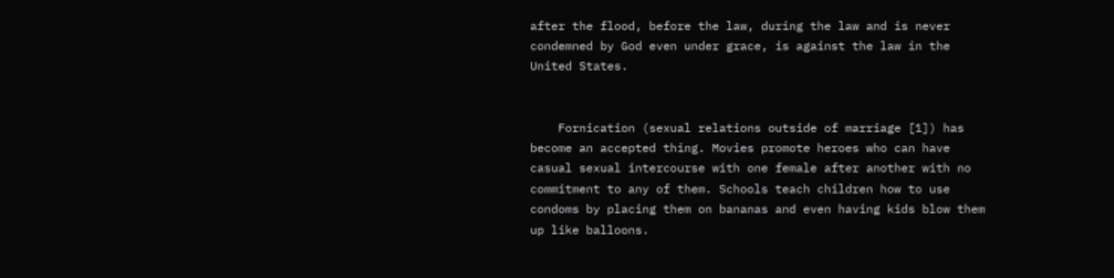after the flood, before the law, during the law and is never condemned by God even under grace, is against the law in the United States.


    Fornication (sexual relations outside of marriage [1]) has become an accepted thing. Movies promote heroes who can have casual sexual intercourse with one female after another with no commitment to any of them. Schools teach children how to use condoms by placing them on bananas and even having kids blow them up like balloons.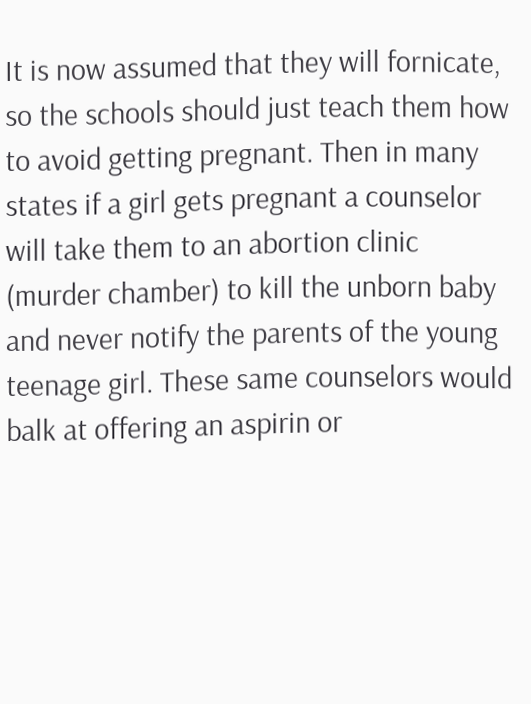It is now assumed that they will fornicate, so the schools should just teach them how to avoid getting pregnant. Then in many states if a girl gets pregnant a counselor will take them to an abortion clinic (murder chamber) to kill the unborn baby and never notify the parents of the young teenage girl. These same counselors would balk at offering an aspirin or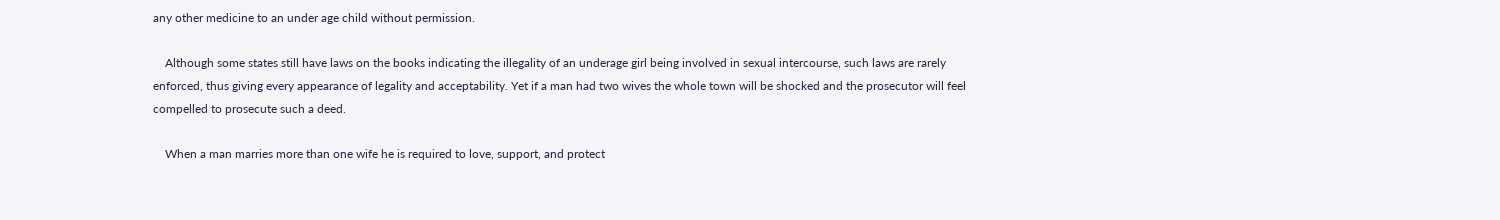any other medicine to an under age child without permission.

    Although some states still have laws on the books indicating the illegality of an underage girl being involved in sexual intercourse, such laws are rarely enforced, thus giving every appearance of legality and acceptability. Yet if a man had two wives the whole town will be shocked and the prosecutor will feel compelled to prosecute such a deed.

    When a man marries more than one wife he is required to love, support, and protect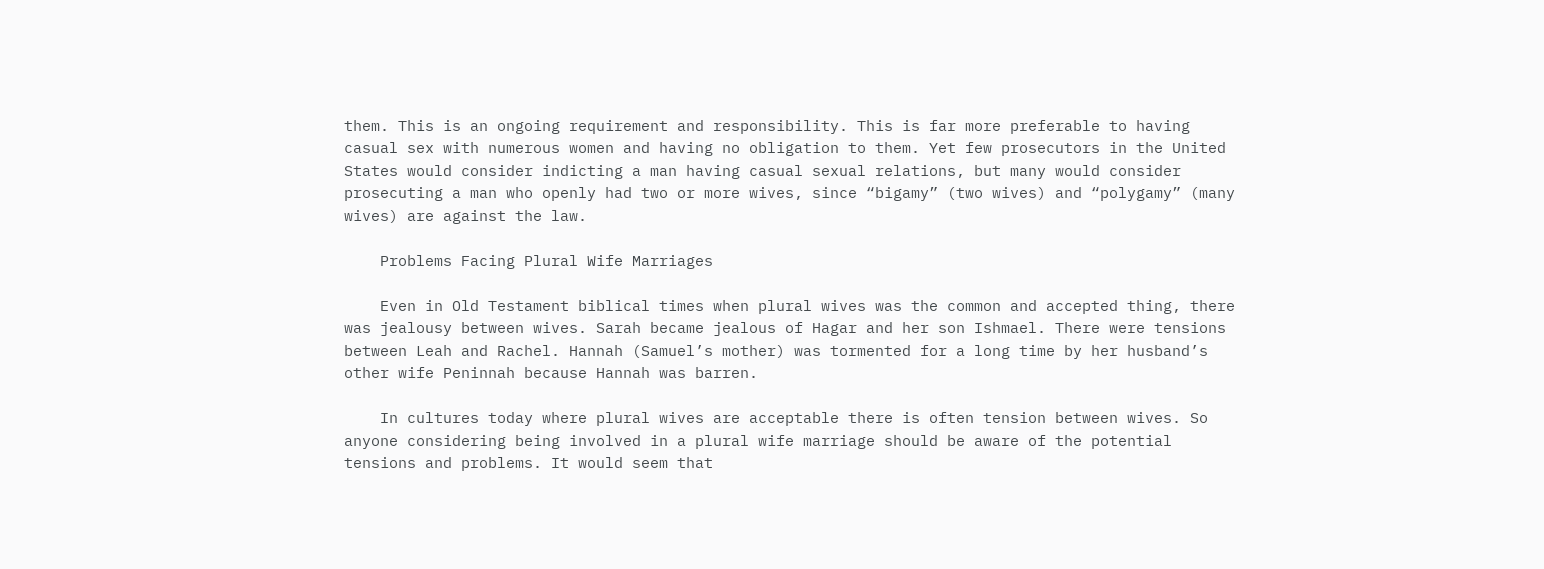them. This is an ongoing requirement and responsibility. This is far more preferable to having casual sex with numerous women and having no obligation to them. Yet few prosecutors in the United States would consider indicting a man having casual sexual relations, but many would consider prosecuting a man who openly had two or more wives, since “bigamy” (two wives) and “polygamy” (many wives) are against the law.

    Problems Facing Plural Wife Marriages

    Even in Old Testament biblical times when plural wives was the common and accepted thing, there was jealousy between wives. Sarah became jealous of Hagar and her son Ishmael. There were tensions between Leah and Rachel. Hannah (Samuel’s mother) was tormented for a long time by her husband’s other wife Peninnah because Hannah was barren.

    In cultures today where plural wives are acceptable there is often tension between wives. So anyone considering being involved in a plural wife marriage should be aware of the potential tensions and problems. It would seem that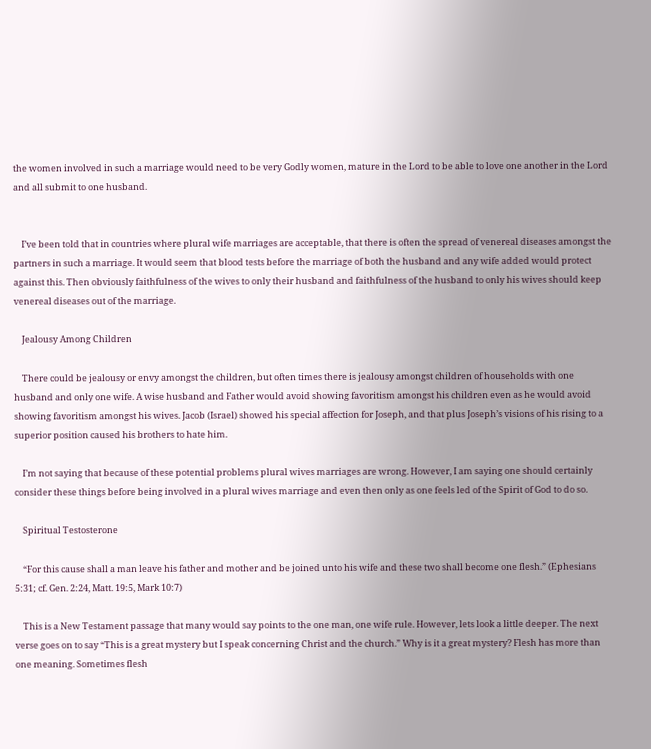the women involved in such a marriage would need to be very Godly women, mature in the Lord to be able to love one another in the Lord and all submit to one husband.


    I’ve been told that in countries where plural wife marriages are acceptable, that there is often the spread of venereal diseases amongst the partners in such a marriage. It would seem that blood tests before the marriage of both the husband and any wife added would protect against this. Then obviously faithfulness of the wives to only their husband and faithfulness of the husband to only his wives should keep venereal diseases out of the marriage.

    Jealousy Among Children

    There could be jealousy or envy amongst the children, but often times there is jealousy amongst children of households with one husband and only one wife. A wise husband and Father would avoid showing favoritism amongst his children even as he would avoid showing favoritism amongst his wives. Jacob (Israel) showed his special affection for Joseph, and that plus Joseph’s visions of his rising to a superior position caused his brothers to hate him.

    I’m not saying that because of these potential problems plural wives marriages are wrong. However, I am saying one should certainly consider these things before being involved in a plural wives marriage and even then only as one feels led of the Spirit of God to do so.

    Spiritual Testosterone

    “For this cause shall a man leave his father and mother and be joined unto his wife and these two shall become one flesh.” (Ephesians 5:31; cf. Gen. 2:24, Matt. 19:5, Mark 10:7)

    This is a New Testament passage that many would say points to the one man, one wife rule. However, lets look a little deeper. The next verse goes on to say “This is a great mystery but I speak concerning Christ and the church.” Why is it a great mystery? Flesh has more than one meaning. Sometimes flesh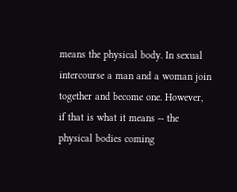means the physical body. In sexual intercourse a man and a woman join together and become one. However, if that is what it means -- the physical bodies coming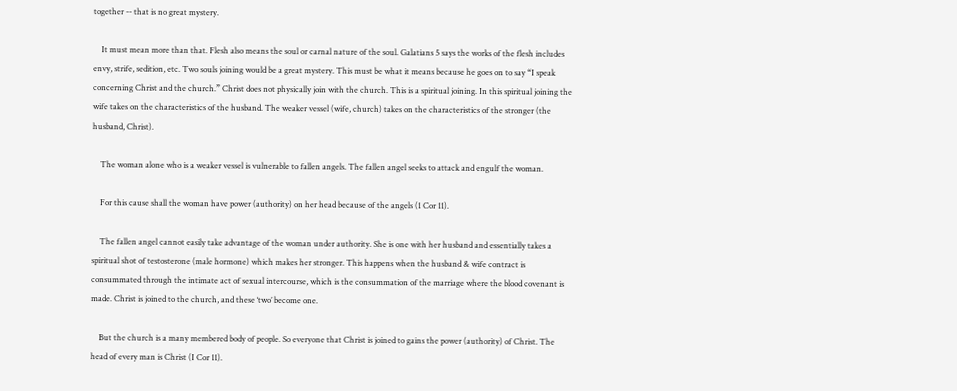together -- that is no great mystery.

    It must mean more than that. Flesh also means the soul or carnal nature of the soul. Galatians 5 says the works of the flesh includes envy, strife, sedition, etc. Two souls joining would be a great mystery. This must be what it means because he goes on to say “I speak concerning Christ and the church.” Christ does not physically join with the church. This is a spiritual joining. In this spiritual joining the wife takes on the characteristics of the husband. The weaker vessel (wife, church) takes on the characteristics of the stronger (the husband, Christ).

    The woman alone who is a weaker vessel is vulnerable to fallen angels. The fallen angel seeks to attack and engulf the woman.

    For this cause shall the woman have power (authority) on her head because of the angels (1 Cor 11).

    The fallen angel cannot easily take advantage of the woman under authority. She is one with her husband and essentially takes a spiritual shot of testosterone (male hormone) which makes her stronger. This happens when the husband & wife contract is consummated through the intimate act of sexual intercourse, which is the consummation of the marriage where the blood covenant is made. Christ is joined to the church, and these ‘two’ become one.

    But the church is a many membered body of people. So everyone that Christ is joined to gains the power (authority) of Christ. The head of every man is Christ (I Cor 11).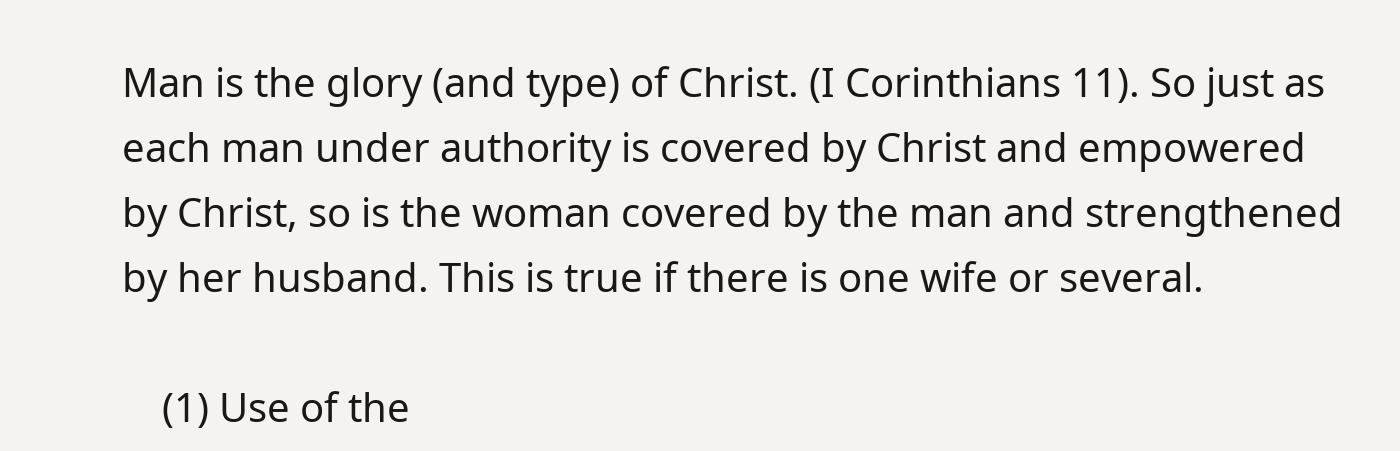Man is the glory (and type) of Christ. (I Corinthians 11). So just as each man under authority is covered by Christ and empowered by Christ, so is the woman covered by the man and strengthened by her husband. This is true if there is one wife or several.

    (1) Use of the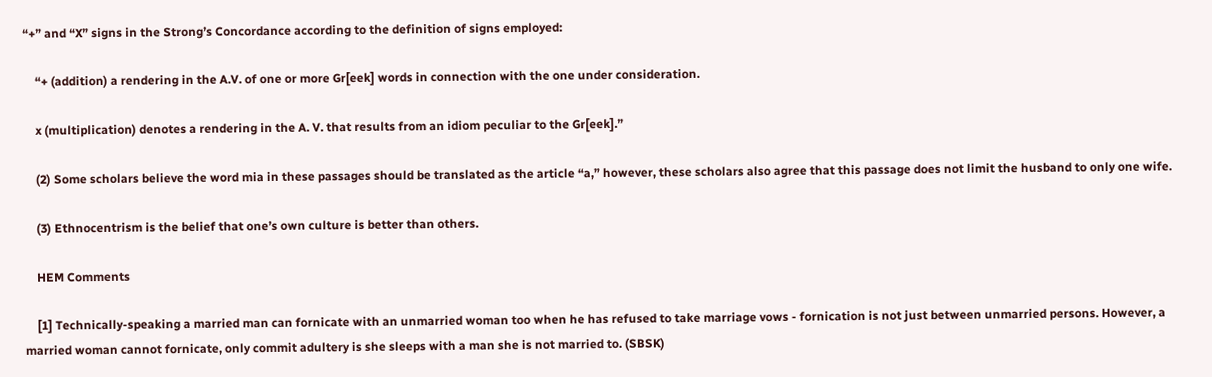“+” and “X” signs in the Strong’s Concordance according to the definition of signs employed:

    “+ (addition) a rendering in the A.V. of one or more Gr[eek] words in connection with the one under consideration.

    x (multiplication) denotes a rendering in the A. V. that results from an idiom peculiar to the Gr[eek].”

    (2) Some scholars believe the word mia in these passages should be translated as the article “a,” however, these scholars also agree that this passage does not limit the husband to only one wife.

    (3) Ethnocentrism is the belief that one’s own culture is better than others.

    HEM Comments

    [1] Technically-speaking a married man can fornicate with an unmarried woman too when he has refused to take marriage vows - fornication is not just between unmarried persons. However, a married woman cannot fornicate, only commit adultery is she sleeps with a man she is not married to. (SBSK)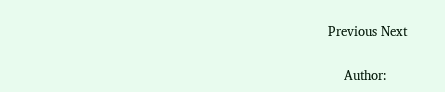Previous Next

    Author: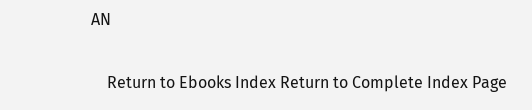AN

    Return to Ebooks Index Return to Complete Index Page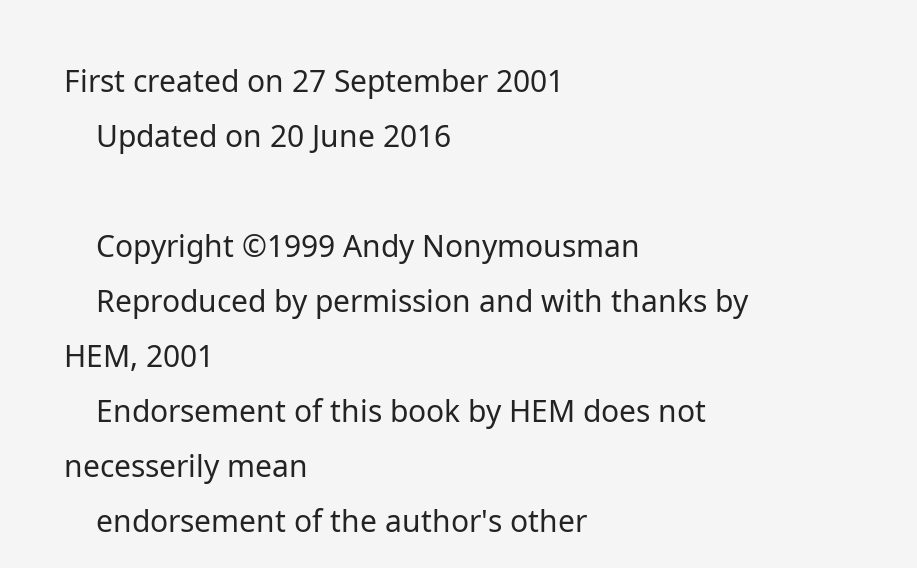First created on 27 September 2001
    Updated on 20 June 2016

    Copyright ©1999 Andy Nonymousman
    Reproduced by permission and with thanks by HEM, 2001
    Endorsement of this book by HEM does not necesserily mean
    endorsement of the author's other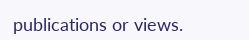publications or views.